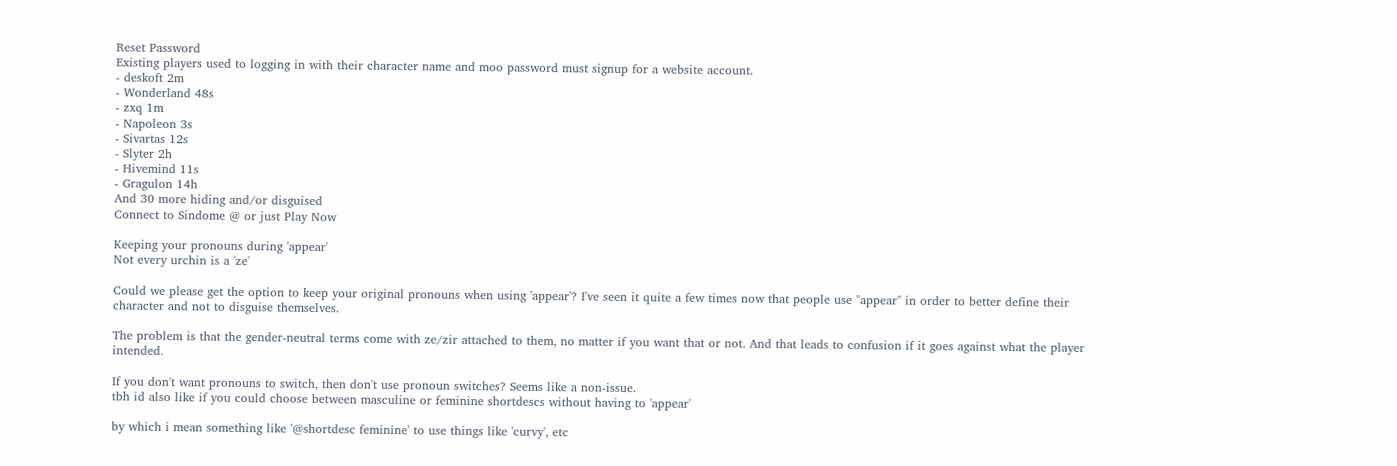Reset Password
Existing players used to logging in with their character name and moo password must signup for a website account.
- deskoft 2m
- Wonderland 48s
- zxq 1m
- Napoleon 3s
- Sivartas 12s
- Slyter 2h
- Hivemind 11s
- Gragulon 14h
And 30 more hiding and/or disguised
Connect to Sindome @ or just Play Now

Keeping your pronouns during 'appear'
Not every urchin is a 'ze'

Could we please get the option to keep your original pronouns when using 'appear'? I've seen it quite a few times now that people use "appear" in order to better define their character and not to disguise themselves.

The problem is that the gender-neutral terms come with ze/zir attached to them, no matter if you want that or not. And that leads to confusion if it goes against what the player intended.

If you don't want pronouns to switch, then don't use pronoun switches? Seems like a non-issue.
tbh id also like if you could choose between masculine or feminine shortdescs without having to 'appear'

by which i mean something like '@shortdesc feminine' to use things like 'curvy', etc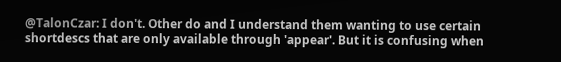@TalonCzar: I don't. Other do and I understand them wanting to use certain shortdescs that are only available through 'appear'. But it is confusing when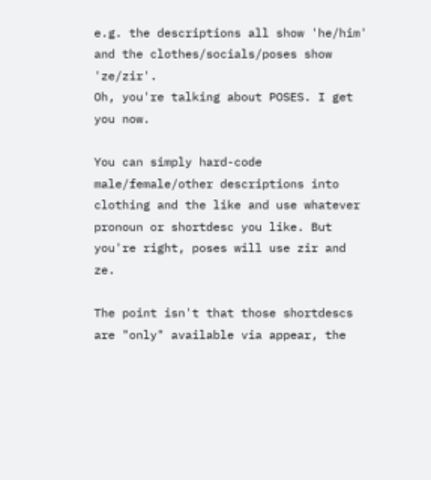e.g. the descriptions all show 'he/him' and the clothes/socials/poses show 'ze/zir'.
Oh, you're talking about POSES. I get you now.

You can simply hard-code male/female/other descriptions into clothing and the like and use whatever pronoun or shortdesc you like. But you're right, poses will use zir and ze.

The point isn't that those shortdescs are "only" available via appear, the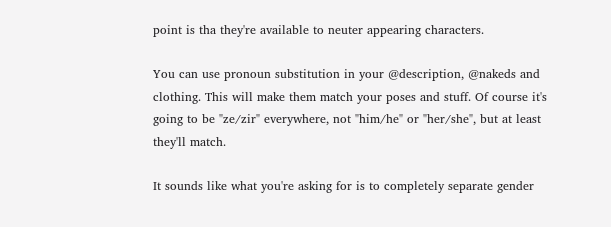point is tha they're available to neuter appearing characters.

You can use pronoun substitution in your @description, @nakeds and clothing. This will make them match your poses and stuff. Of course it's going to be "ze/zir" everywhere, not "him/he" or "her/she", but at least they'll match.

It sounds like what you're asking for is to completely separate gender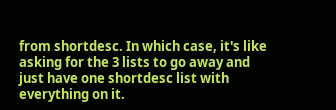from shortdesc. In which case, it's like asking for the 3 lists to go away and just have one shortdesc list with everything on it.